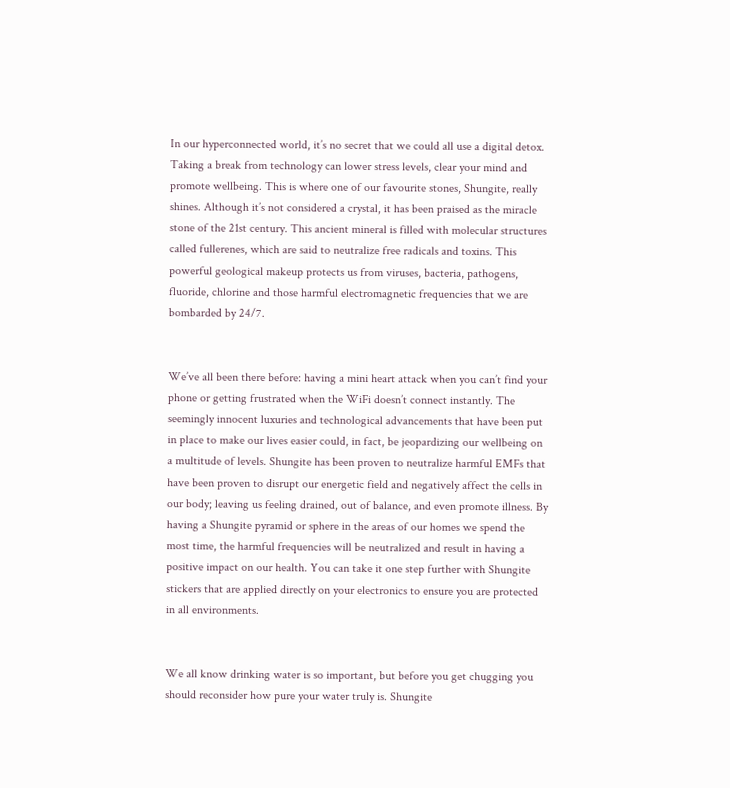In our hyperconnected world, it’s no secret that we could all use a digital detox. Taking a break from technology can lower stress levels, clear your mind and promote wellbeing. This is where one of our favourite stones, Shungite, really shines. Although it’s not considered a crystal, it has been praised as the miracle stone of the 21st century. This ancient mineral is filled with molecular structures called fullerenes, which are said to neutralize free radicals and toxins. This powerful geological makeup protects us from viruses, bacteria, pathogens, fluoride, chlorine and those harmful electromagnetic frequencies that we are bombarded by 24/7.


We’ve all been there before: having a mini heart attack when you can’t find your phone or getting frustrated when the WiFi doesn’t connect instantly. The seemingly innocent luxuries and technological advancements that have been put in place to make our lives easier could, in fact, be jeopardizing our wellbeing on a multitude of levels. Shungite has been proven to neutralize harmful EMFs that have been proven to disrupt our energetic field and negatively affect the cells in our body; leaving us feeling drained, out of balance, and even promote illness. By having a Shungite pyramid or sphere in the areas of our homes we spend the most time, the harmful frequencies will be neutralized and result in having a positive impact on our health. You can take it one step further with Shungite stickers that are applied directly on your electronics to ensure you are protected in all environments.


We all know drinking water is so important, but before you get chugging you should reconsider how pure your water truly is. Shungite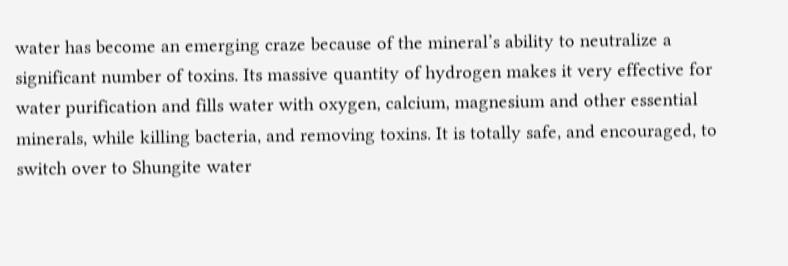water has become an emerging craze because of the mineral’s ability to neutralize a significant number of toxins. Its massive quantity of hydrogen makes it very effective for water purification and fills water with oxygen, calcium, magnesium and other essential minerals, while killing bacteria, and removing toxins. It is totally safe, and encouraged, to switch over to Shungite water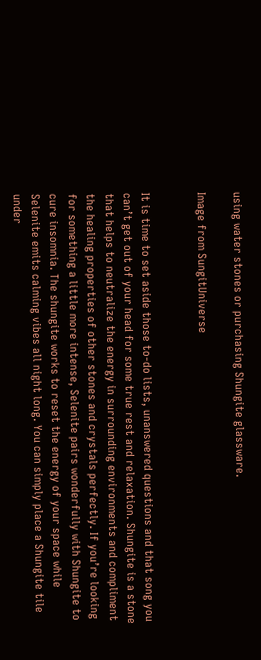using water stones or purchasing Shungite glassware.

Image from SungitUniverse


It is time to set aside those to-do lists, unanswered questions and that song you can’t get out of your head for some true rest and relaxation. Shungite is a stone that helps to neutralize the energy in surrounding environments and compliment the healing properties of other stones and crystals perfectly. If you’re looking for something a little more intense, Selenite pairs wonderfully with Shungite to cure insomnia. The shungite works to reset the energy of your space while Selenite emits calming vibes all night long. You can simply place a Shungite tile under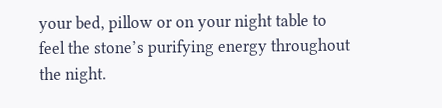your bed, pillow or on your night table to feel the stone’s purifying energy throughout the night.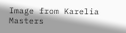Image from Karelia Masters